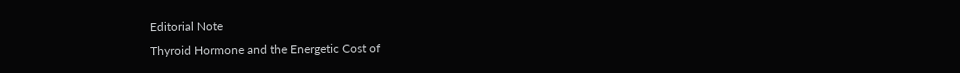Editorial Note
Thyroid Hormone and the Energetic Cost of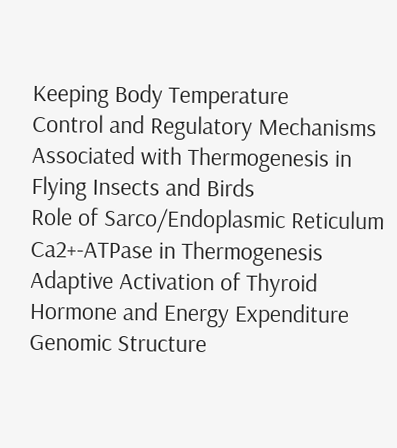Keeping Body Temperature
Control and Regulatory Mechanisms Associated with Thermogenesis in Flying Insects and Birds
Role of Sarco/Endoplasmic Reticulum Ca2+-ATPase in Thermogenesis
Adaptive Activation of Thyroid Hormone and Energy Expenditure
Genomic Structure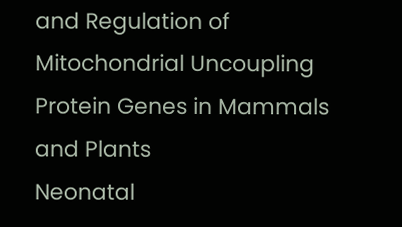and Regulation of Mitochondrial Uncoupling Protein Genes in Mammals and Plants
Neonatal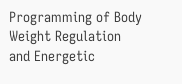Programming of Body Weight Regulation and Energetic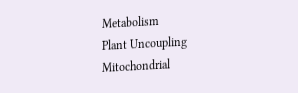Metabolism
Plant Uncoupling Mitochondrial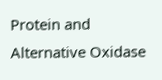Protein and Alternative Oxidase